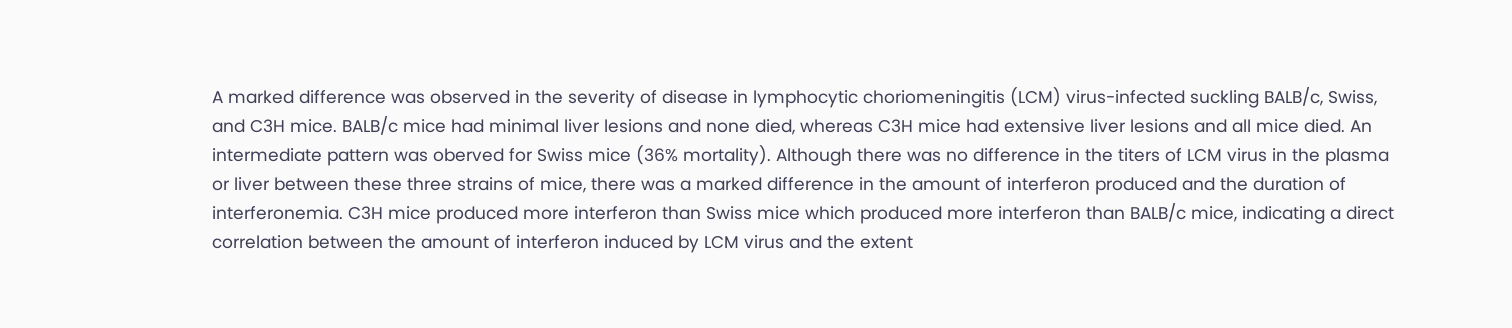A marked difference was observed in the severity of disease in lymphocytic choriomeningitis (LCM) virus-infected suckling BALB/c, Swiss, and C3H mice. BALB/c mice had minimal liver lesions and none died, whereas C3H mice had extensive liver lesions and all mice died. An intermediate pattern was oberved for Swiss mice (36% mortality). Although there was no difference in the titers of LCM virus in the plasma or liver between these three strains of mice, there was a marked difference in the amount of interferon produced and the duration of interferonemia. C3H mice produced more interferon than Swiss mice which produced more interferon than BALB/c mice, indicating a direct correlation between the amount of interferon induced by LCM virus and the extent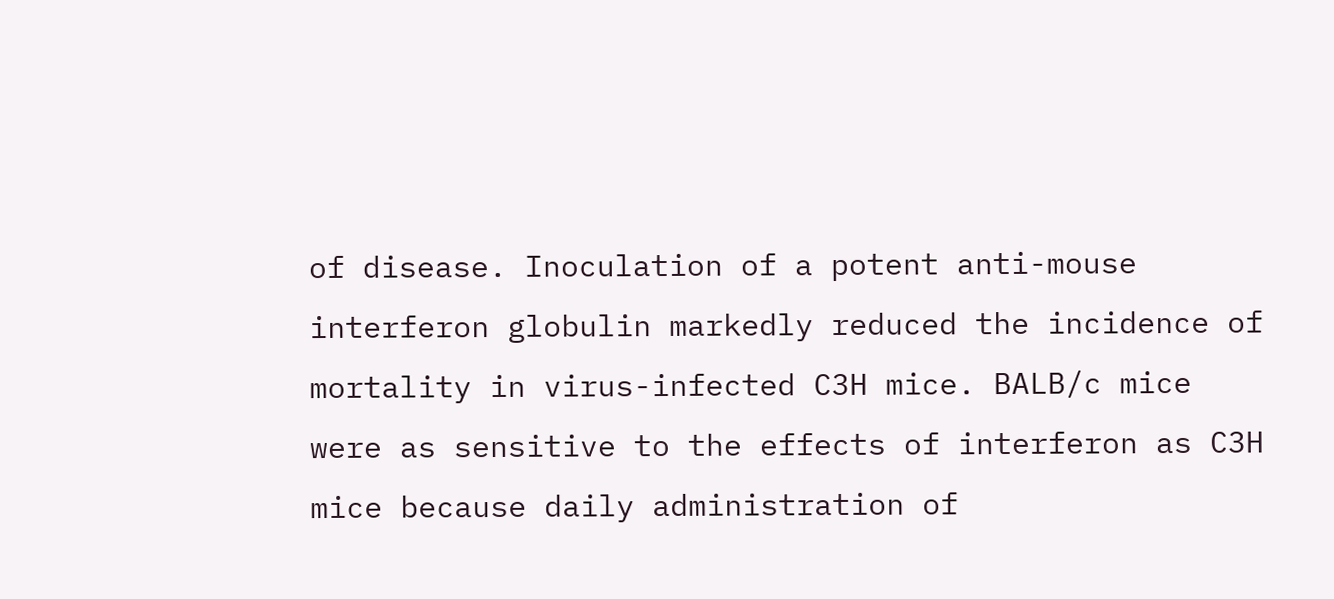of disease. Inoculation of a potent anti-mouse interferon globulin markedly reduced the incidence of mortality in virus-infected C3H mice. BALB/c mice were as sensitive to the effects of interferon as C3H mice because daily administration of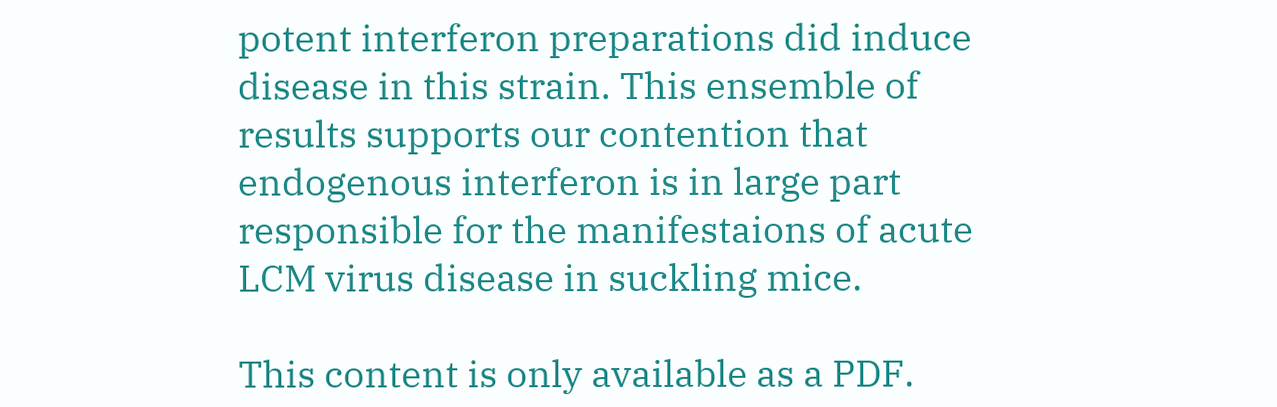potent interferon preparations did induce disease in this strain. This ensemble of results supports our contention that endogenous interferon is in large part responsible for the manifestaions of acute LCM virus disease in suckling mice.

This content is only available as a PDF.